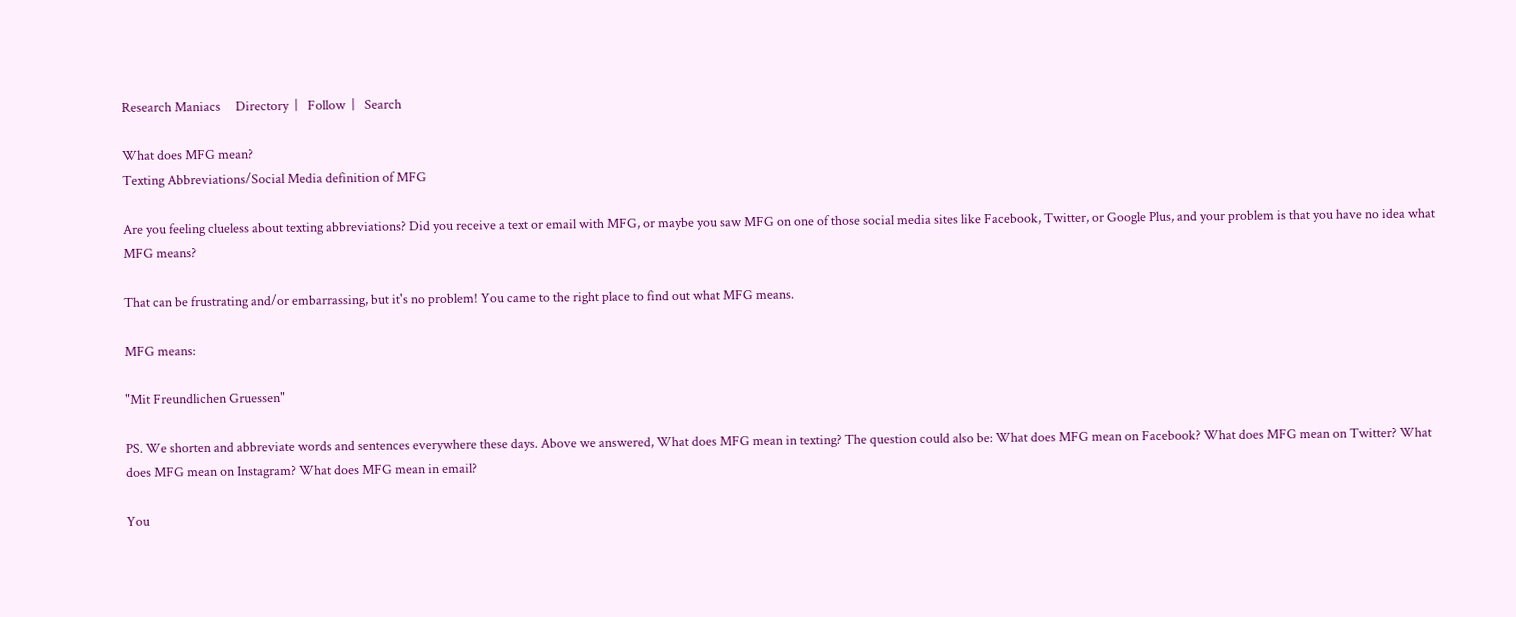Research Maniacs     Directory  |   Follow  |   Search

What does MFG mean?
Texting Abbreviations/Social Media definition of MFG

Are you feeling clueless about texting abbreviations? Did you receive a text or email with MFG, or maybe you saw MFG on one of those social media sites like Facebook, Twitter, or Google Plus, and your problem is that you have no idea what MFG means?

That can be frustrating and/or embarrassing, but it's no problem! You came to the right place to find out what MFG means.

MFG means:

"Mit Freundlichen Gruessen"

PS. We shorten and abbreviate words and sentences everywhere these days. Above we answered, What does MFG mean in texting? The question could also be: What does MFG mean on Facebook? What does MFG mean on Twitter? What does MFG mean on Instagram? What does MFG mean in email?

You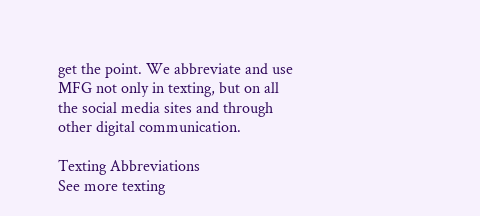get the point. We abbreviate and use MFG not only in texting, but on all the social media sites and through other digital communication.

Texting Abbreviations
See more texting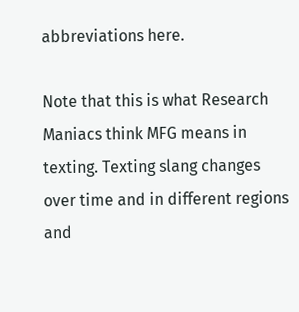abbreviations here.

Note that this is what Research Maniacs think MFG means in texting. Texting slang changes over time and in different regions and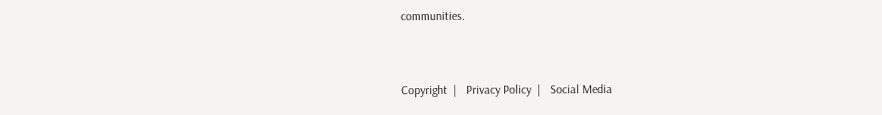communities.


Copyright  |   Privacy Policy  |   Social Media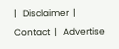|   Disclaimer  |   Contact  |   Advertise